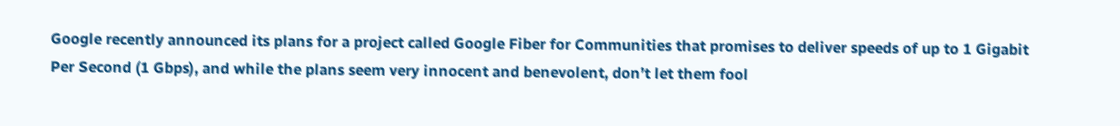Google recently announced its plans for a project called Google Fiber for Communities that promises to deliver speeds of up to 1 Gigabit Per Second (1 Gbps), and while the plans seem very innocent and benevolent, don’t let them fool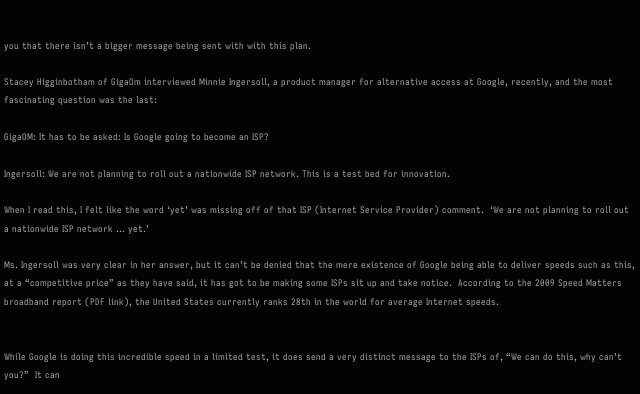you that there isn’t a bigger message being sent with with this plan.

Stacey Higginbotham of GigaOm interviewed Minnie Ingersoll, a product manager for alternative access at Google, recently, and the most fascinating question was the last:

GigaOM: It has to be asked: Is Google going to become an ISP?

Ingersoll: We are not planning to roll out a nationwide ISP network. This is a test bed for innovation.

When I read this, I felt like the word ‘yet’ was missing off of that ISP (Internet Service Provider) comment.  ‘We are not planning to roll out a nationwide ISP network … yet.’

Ms. Ingersoll was very clear in her answer, but it can’t be denied that the mere existence of Google being able to deliver speeds such as this, at a “competitive price” as they have said, it has got to be making some ISPs sit up and take notice.  According to the 2009 Speed Matters broadband report (PDF link), the United States currently ranks 28th in the world for average Internet speeds.


While Google is doing this incredible speed in a limited test, it does send a very distinct message to the ISPs of, “We can do this, why can’t you?”  It can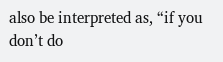also be interpreted as, “if you don’t do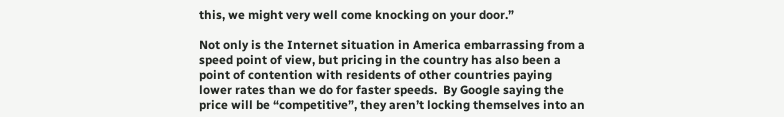this, we might very well come knocking on your door.”

Not only is the Internet situation in America embarrassing from a speed point of view, but pricing in the country has also been a point of contention with residents of other countries paying lower rates than we do for faster speeds.  By Google saying the price will be “competitive”, they aren’t locking themselves into an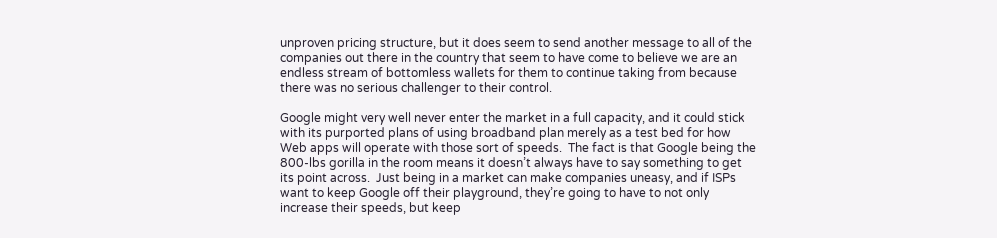unproven pricing structure, but it does seem to send another message to all of the companies out there in the country that seem to have come to believe we are an endless stream of bottomless wallets for them to continue taking from because there was no serious challenger to their control.

Google might very well never enter the market in a full capacity, and it could stick with its purported plans of using broadband plan merely as a test bed for how Web apps will operate with those sort of speeds.  The fact is that Google being the 800-lbs gorilla in the room means it doesn’t always have to say something to get its point across.  Just being in a market can make companies uneasy, and if ISPs want to keep Google off their playground, they’re going to have to not only increase their speeds, but keep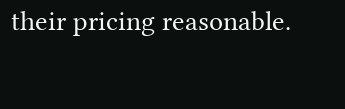their pricing reasonable.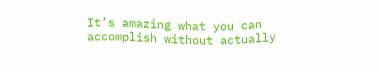It’s amazing what you can accomplish without actually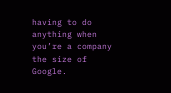having to do anything when you’re a company the size of Google.